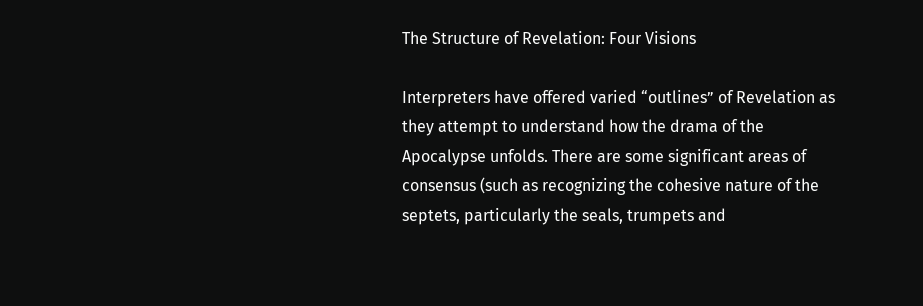The Structure of Revelation: Four Visions

Interpreters have offered varied “outlines” of Revelation as they attempt to understand how the drama of the Apocalypse unfolds. There are some significant areas of consensus (such as recognizing the cohesive nature of the  septets, particularly the seals, trumpets and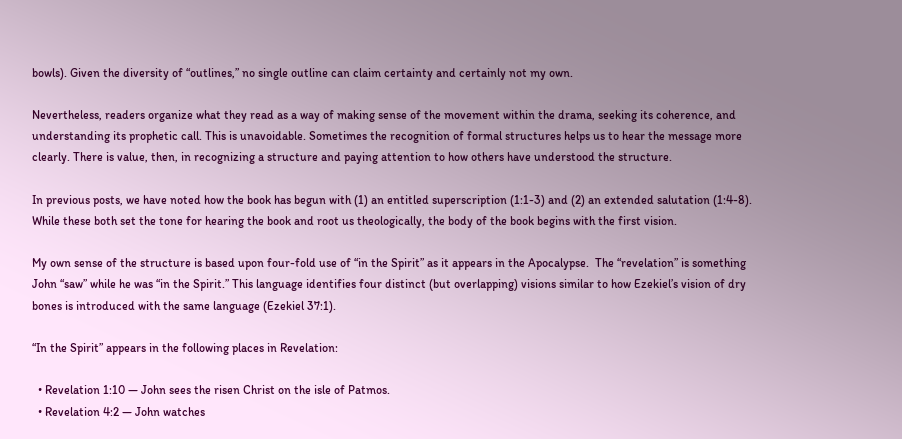bowls). Given the diversity of “outlines,” no single outline can claim certainty and certainly not my own.

Nevertheless, readers organize what they read as a way of making sense of the movement within the drama, seeking its coherence, and understanding its prophetic call. This is unavoidable. Sometimes the recognition of formal structures helps us to hear the message more clearly. There is value, then, in recognizing a structure and paying attention to how others have understood the structure.

In previous posts, we have noted how the book has begun with (1) an entitled superscription (1:1-3) and (2) an extended salutation (1:4-8). While these both set the tone for hearing the book and root us theologically, the body of the book begins with the first vision.

My own sense of the structure is based upon four-fold use of “in the Spirit” as it appears in the Apocalypse.  The “revelation” is something John “saw” while he was “in the Spirit.” This language identifies four distinct (but overlapping) visions similar to how Ezekiel’s vision of dry bones is introduced with the same language (Ezekiel 37:1).

“In the Spirit” appears in the following places in Revelation:

  • Revelation 1:10 — John sees the risen Christ on the isle of Patmos.
  • Revelation 4:2 — John watches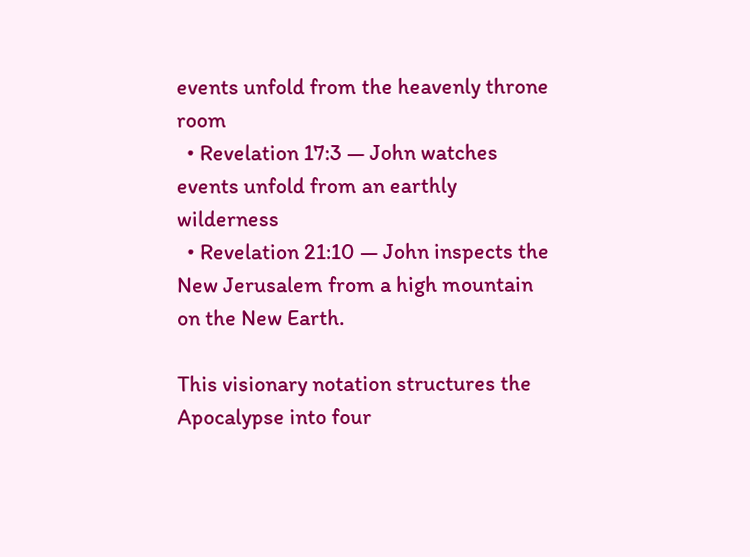events unfold from the heavenly throne room
  • Revelation 17:3 — John watches events unfold from an earthly wilderness
  • Revelation 21:10 — John inspects the New Jerusalem from a high mountain on the New Earth.

This visionary notation structures the Apocalypse into four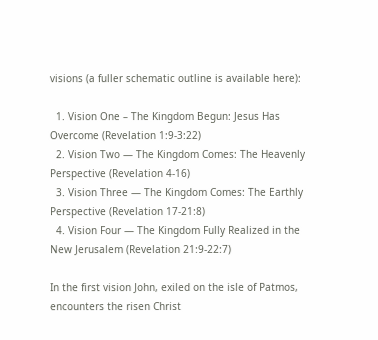visions (a fuller schematic outline is available here):

  1. Vision One – The Kingdom Begun: Jesus Has Overcome (Revelation 1:9-3:22)
  2. Vision Two — The Kingdom Comes: The Heavenly Perspective (Revelation 4-16)
  3. Vision Three — The Kingdom Comes: The Earthly Perspective (Revelation 17-21:8)
  4. Vision Four — The Kingdom Fully Realized in the New Jerusalem (Revelation 21:9-22:7)

In the first vision John, exiled on the isle of Patmos, encounters the risen Christ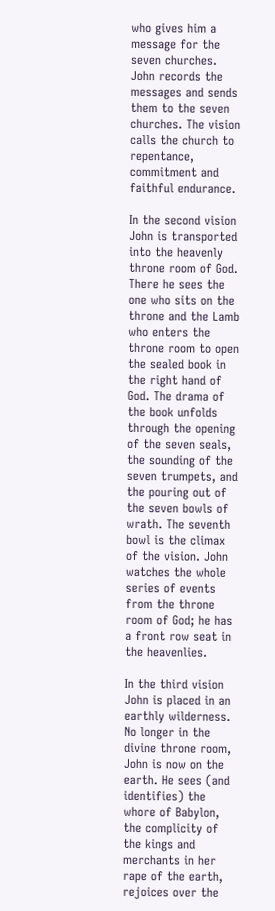who gives him a message for the seven churches. John records the messages and sends them to the seven churches. The vision calls the church to repentance, commitment and faithful endurance.

In the second vision John is transported into the heavenly throne room of God. There he sees the one who sits on the throne and the Lamb who enters the throne room to open the sealed book in the right hand of God. The drama of the book unfolds through the opening of the seven seals, the sounding of the seven trumpets, and the pouring out of the seven bowls of wrath. The seventh bowl is the climax of the vision. John watches the whole series of events from the throne room of God; he has a front row seat in the heavenlies.

In the third vision John is placed in an earthly wilderness. No longer in the divine throne room, John is now on the earth. He sees (and identifies) the whore of Babylon, the complicity of the kings and merchants in her rape of the earth, rejoices over the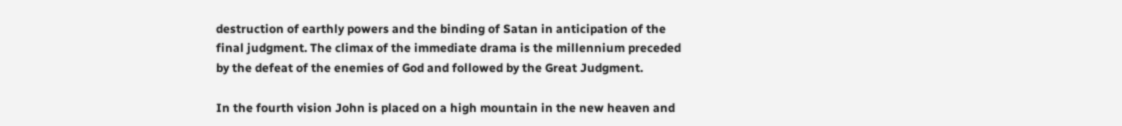destruction of earthly powers and the binding of Satan in anticipation of the final judgment. The climax of the immediate drama is the millennium preceded by the defeat of the enemies of God and followed by the Great Judgment.

In the fourth vision John is placed on a high mountain in the new heaven and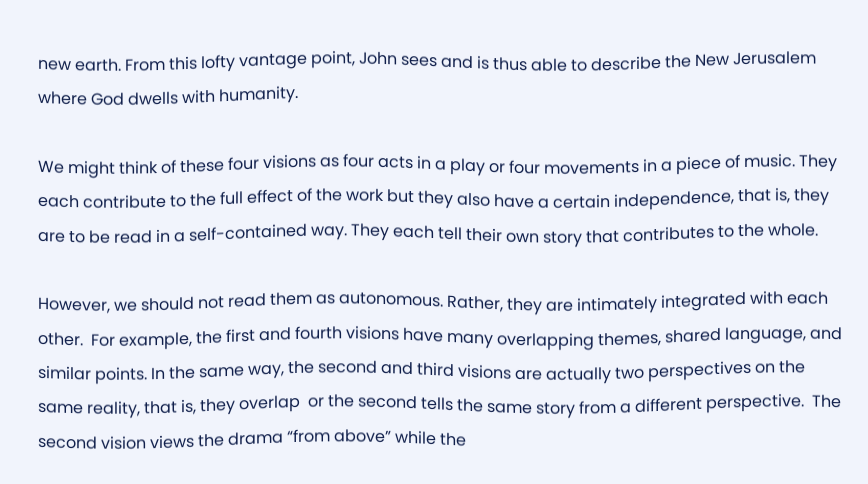new earth. From this lofty vantage point, John sees and is thus able to describe the New Jerusalem where God dwells with humanity.

We might think of these four visions as four acts in a play or four movements in a piece of music. They each contribute to the full effect of the work but they also have a certain independence, that is, they are to be read in a self-contained way. They each tell their own story that contributes to the whole.

However, we should not read them as autonomous. Rather, they are intimately integrated with each other.  For example, the first and fourth visions have many overlapping themes, shared language, and similar points. In the same way, the second and third visions are actually two perspectives on the same reality, that is, they overlap  or the second tells the same story from a different perspective.  The second vision views the drama “from above” while the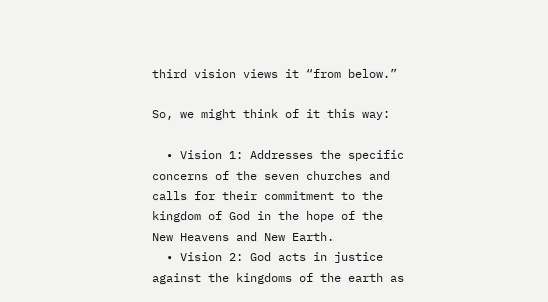third vision views it “from below.”

So, we might think of it this way:

  • Vision 1: Addresses the specific concerns of the seven churches and calls for their commitment to the kingdom of God in the hope of the New Heavens and New Earth.
  • Vision 2: God acts in justice against the kingdoms of the earth as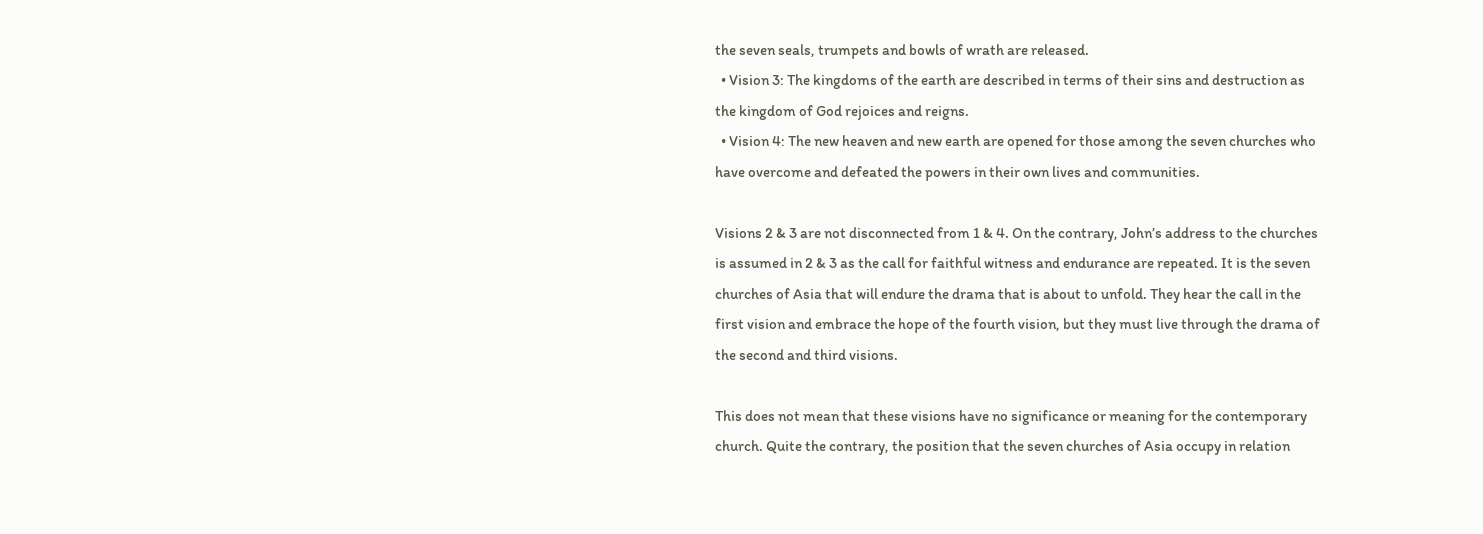the seven seals, trumpets and bowls of wrath are released.
  • Vision 3: The kingdoms of the earth are described in terms of their sins and destruction as the kingdom of God rejoices and reigns.
  • Vision 4: The new heaven and new earth are opened for those among the seven churches who have overcome and defeated the powers in their own lives and communities.

Visions 2 & 3 are not disconnected from 1 & 4. On the contrary, John’s address to the churches is assumed in 2 & 3 as the call for faithful witness and endurance are repeated. It is the seven churches of Asia that will endure the drama that is about to unfold. They hear the call in the first vision and embrace the hope of the fourth vision, but they must live through the drama of the second and third visions.

This does not mean that these visions have no significance or meaning for the contemporary church. Quite the contrary, the position that the seven churches of Asia occupy in relation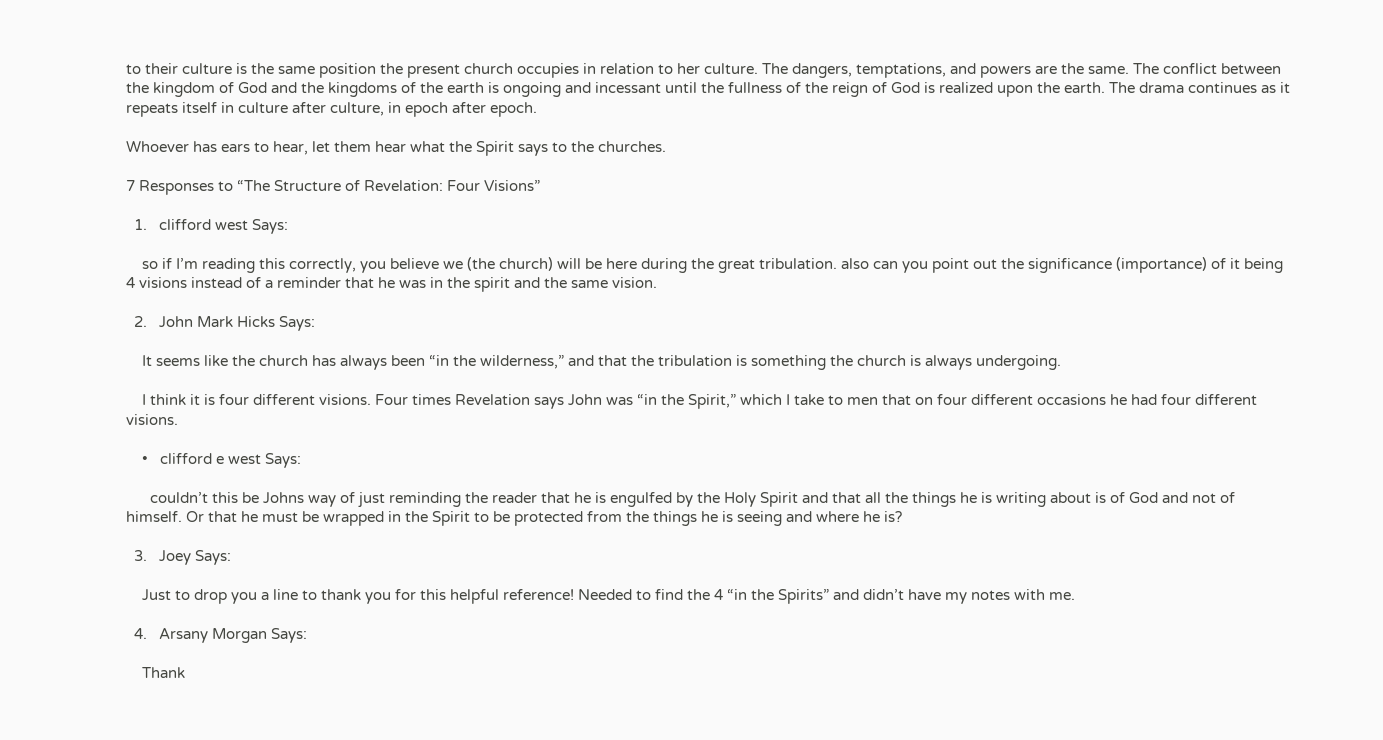to their culture is the same position the present church occupies in relation to her culture. The dangers, temptations, and powers are the same. The conflict between the kingdom of God and the kingdoms of the earth is ongoing and incessant until the fullness of the reign of God is realized upon the earth. The drama continues as it repeats itself in culture after culture, in epoch after epoch.

Whoever has ears to hear, let them hear what the Spirit says to the churches.

7 Responses to “The Structure of Revelation: Four Visions”

  1.   clifford west Says:

    so if I’m reading this correctly, you believe we (the church) will be here during the great tribulation. also can you point out the significance (importance) of it being 4 visions instead of a reminder that he was in the spirit and the same vision.

  2.   John Mark Hicks Says:

    It seems like the church has always been “in the wilderness,” and that the tribulation is something the church is always undergoing.

    I think it is four different visions. Four times Revelation says John was “in the Spirit,” which I take to men that on four different occasions he had four different visions.

    •   clifford e west Says:

      couldn’t this be Johns way of just reminding the reader that he is engulfed by the Holy Spirit and that all the things he is writing about is of God and not of himself. Or that he must be wrapped in the Spirit to be protected from the things he is seeing and where he is?

  3.   Joey Says:

    Just to drop you a line to thank you for this helpful reference! Needed to find the 4 “in the Spirits” and didn’t have my notes with me.

  4.   Arsany Morgan Says:

    Thank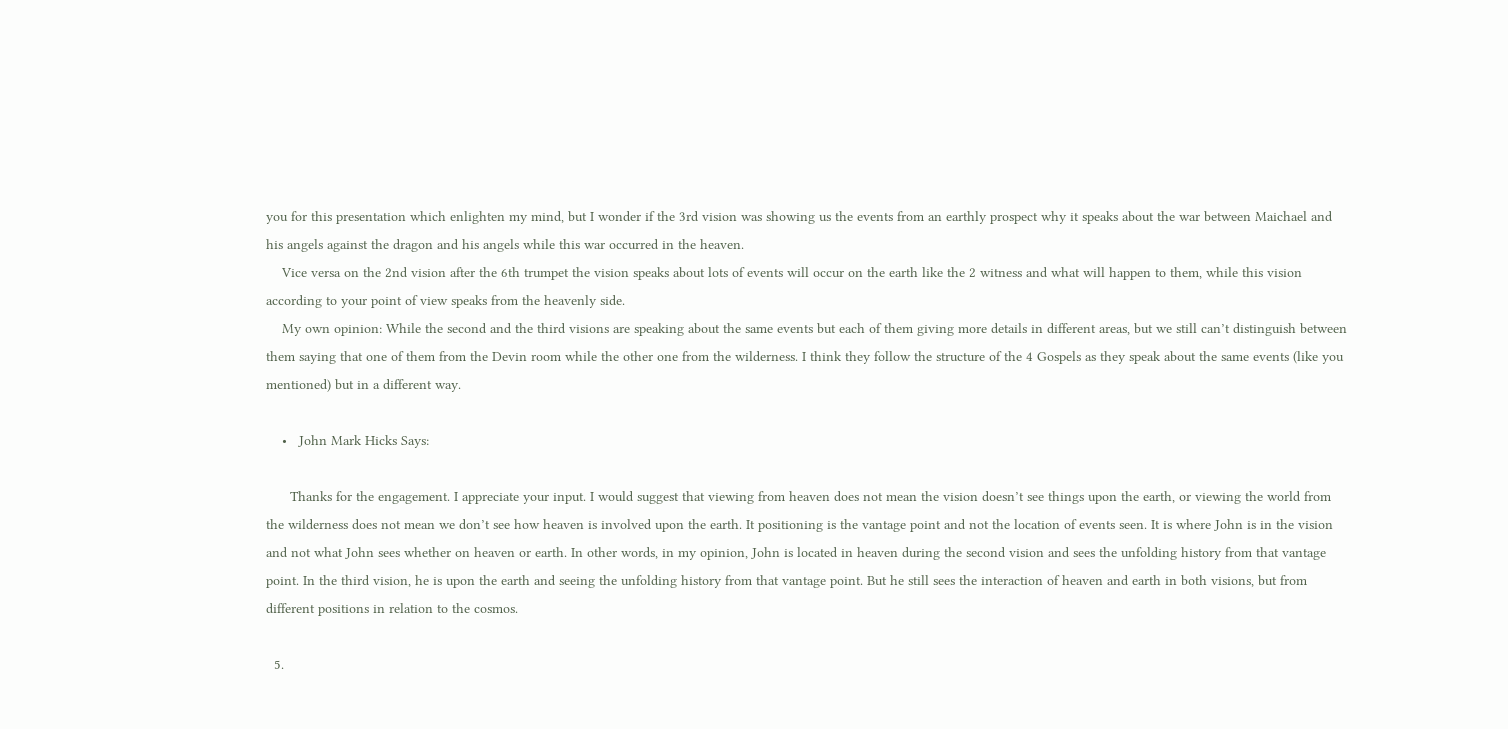you for this presentation which enlighten my mind, but I wonder if the 3rd vision was showing us the events from an earthly prospect why it speaks about the war between Maichael and his angels against the dragon and his angels while this war occurred in the heaven.
    Vice versa on the 2nd vision after the 6th trumpet the vision speaks about lots of events will occur on the earth like the 2 witness and what will happen to them, while this vision according to your point of view speaks from the heavenly side.
    My own opinion: While the second and the third visions are speaking about the same events but each of them giving more details in different areas, but we still can’t distinguish between them saying that one of them from the Devin room while the other one from the wilderness. I think they follow the structure of the 4 Gospels as they speak about the same events (like you mentioned) but in a different way.

    •   John Mark Hicks Says:

      Thanks for the engagement. I appreciate your input. I would suggest that viewing from heaven does not mean the vision doesn’t see things upon the earth, or viewing the world from the wilderness does not mean we don’t see how heaven is involved upon the earth. It positioning is the vantage point and not the location of events seen. It is where John is in the vision and not what John sees whether on heaven or earth. In other words, in my opinion, John is located in heaven during the second vision and sees the unfolding history from that vantage point. In the third vision, he is upon the earth and seeing the unfolding history from that vantage point. But he still sees the interaction of heaven and earth in both visions, but from different positions in relation to the cosmos.

  5.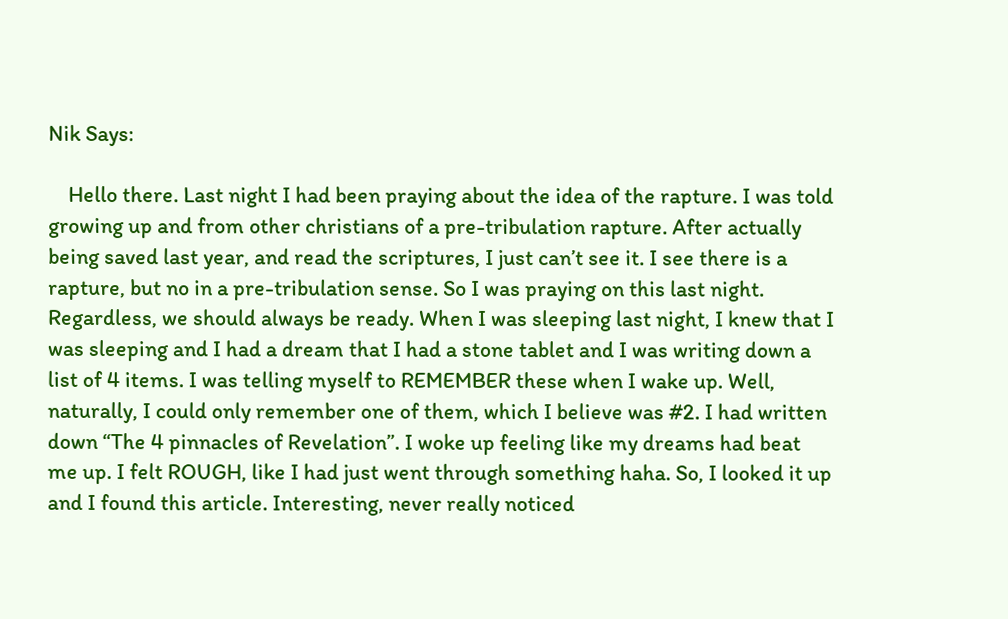Nik Says:

    Hello there. Last night I had been praying about the idea of the rapture. I was told growing up and from other christians of a pre-tribulation rapture. After actually being saved last year, and read the scriptures, I just can’t see it. I see there is a rapture, but no in a pre-tribulation sense. So I was praying on this last night. Regardless, we should always be ready. When I was sleeping last night, I knew that I was sleeping and I had a dream that I had a stone tablet and I was writing down a list of 4 items. I was telling myself to REMEMBER these when I wake up. Well, naturally, I could only remember one of them, which I believe was #2. I had written down “The 4 pinnacles of Revelation”. I woke up feeling like my dreams had beat me up. I felt ROUGH, like I had just went through something haha. So, I looked it up and I found this article. Interesting, never really noticed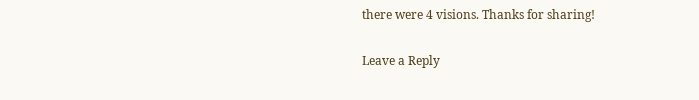there were 4 visions. Thanks for sharing!

Leave a Reply